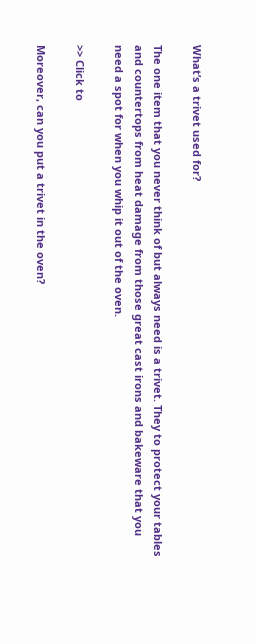What’s a trivet used for?

The one item that you never think of but always need is a trivet. They to protect your tables and countertops from heat damage from those great cast irons and bakeware that you need a spot for when you whip it out of the oven.

>> Click to

Moreover, can you put a trivet in the oven?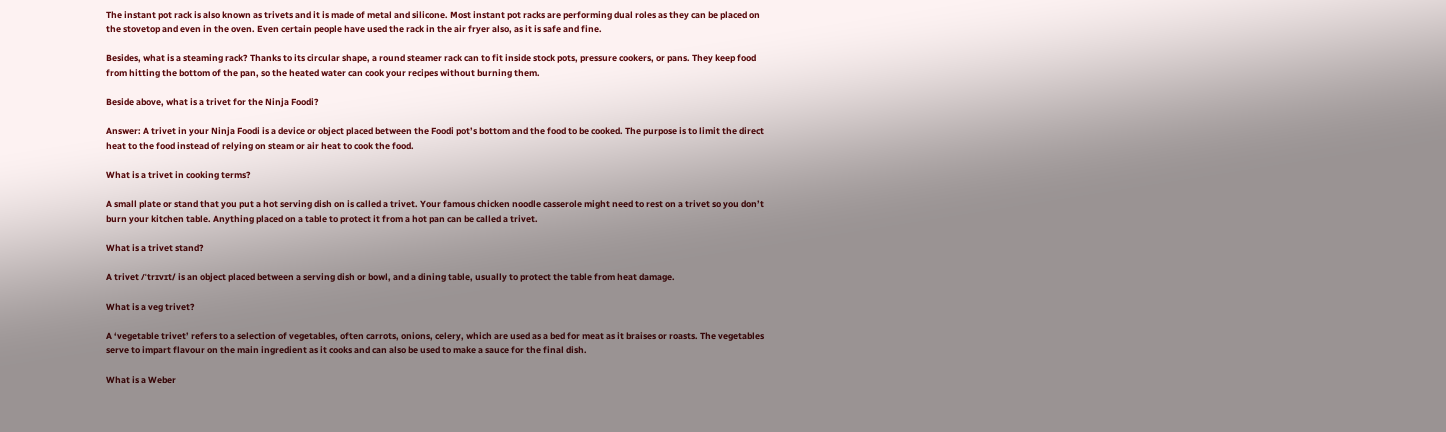The instant pot rack is also known as trivets and it is made of metal and silicone. Most instant pot racks are performing dual roles as they can be placed on the stovetop and even in the oven. Even certain people have used the rack in the air fryer also, as it is safe and fine.

Besides, what is a steaming rack? Thanks to its circular shape, a round steamer rack can to fit inside stock pots, pressure cookers, or pans. They keep food from hitting the bottom of the pan, so the heated water can cook your recipes without burning them.

Beside above, what is a trivet for the Ninja Foodi?

Answer: A trivet in your Ninja Foodi is a device or object placed between the Foodi pot’s bottom and the food to be cooked. The purpose is to limit the direct heat to the food instead of relying on steam or air heat to cook the food.

What is a trivet in cooking terms?

A small plate or stand that you put a hot serving dish on is called a trivet. Your famous chicken noodle casserole might need to rest on a trivet so you don’t burn your kitchen table. Anything placed on a table to protect it from a hot pan can be called a trivet.

What is a trivet stand?

A trivet /ˈtrɪvɪt/ is an object placed between a serving dish or bowl, and a dining table, usually to protect the table from heat damage.

What is a veg trivet?

A ‘vegetable trivet’ refers to a selection of vegetables, often carrots, onions, celery, which are used as a bed for meat as it braises or roasts. The vegetables serve to impart flavour on the main ingredient as it cooks and can also be used to make a sauce for the final dish.

What is a Weber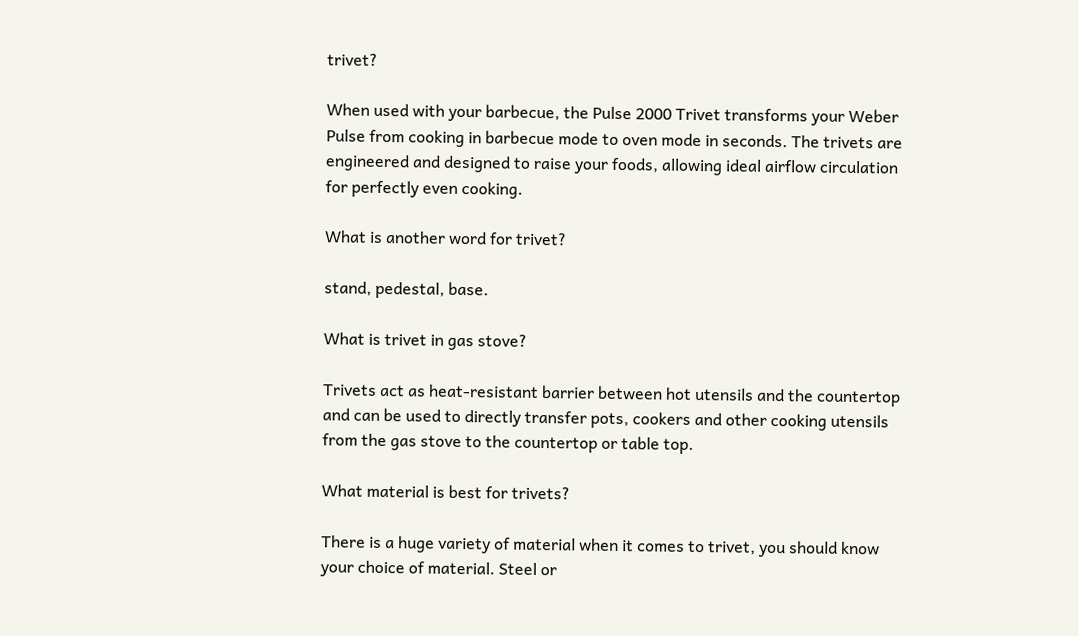trivet?

When used with your barbecue, the Pulse 2000 Trivet transforms your Weber Pulse from cooking in barbecue mode to oven mode in seconds. The trivets are engineered and designed to raise your foods, allowing ideal airflow circulation for perfectly even cooking.

What is another word for trivet?

stand, pedestal, base.

What is trivet in gas stove?

Trivets act as heat-resistant barrier between hot utensils and the countertop and can be used to directly transfer pots, cookers and other cooking utensils from the gas stove to the countertop or table top.

What material is best for trivets?

There is a huge variety of material when it comes to trivet, you should know your choice of material. Steel or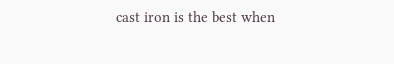cast iron is the best when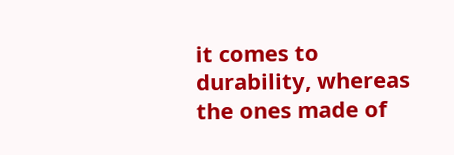it comes to durability, whereas the ones made of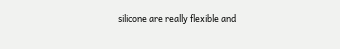silicone are really flexible and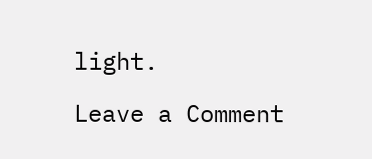light.

Leave a Comment